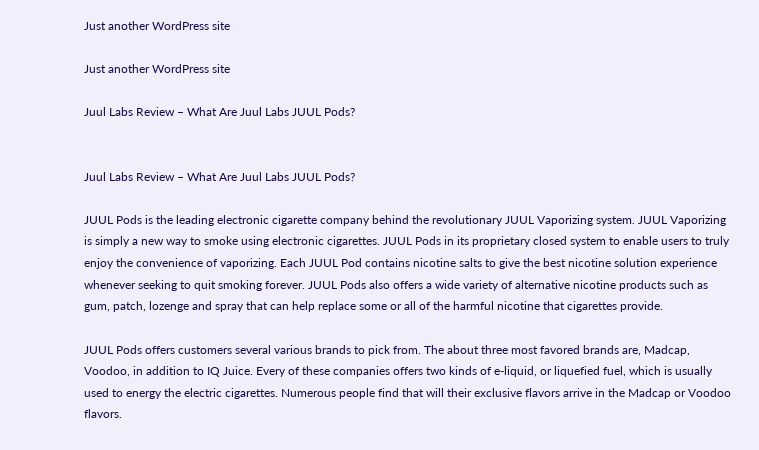Just another WordPress site

Just another WordPress site

Juul Labs Review – What Are Juul Labs JUUL Pods?


Juul Labs Review – What Are Juul Labs JUUL Pods?

JUUL Pods is the leading electronic cigarette company behind the revolutionary JUUL Vaporizing system. JUUL Vaporizing is simply a new way to smoke using electronic cigarettes. JUUL Pods in its proprietary closed system to enable users to truly enjoy the convenience of vaporizing. Each JUUL Pod contains nicotine salts to give the best nicotine solution experience whenever seeking to quit smoking forever. JUUL Pods also offers a wide variety of alternative nicotine products such as gum, patch, lozenge and spray that can help replace some or all of the harmful nicotine that cigarettes provide.

JUUL Pods offers customers several various brands to pick from. The about three most favored brands are, Madcap, Voodoo, in addition to IQ Juice. Every of these companies offers two kinds of e-liquid, or liquefied fuel, which is usually used to energy the electric cigarettes. Numerous people find that will their exclusive flavors arrive in the Madcap or Voodoo flavors.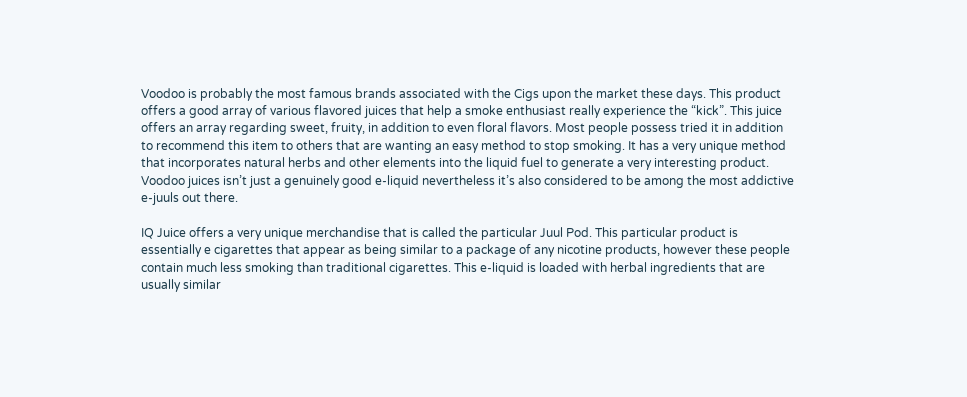Voodoo is probably the most famous brands associated with the Cigs upon the market these days. This product offers a good array of various flavored juices that help a smoke enthusiast really experience the “kick”. This juice offers an array regarding sweet, fruity, in addition to even floral flavors. Most people possess tried it in addition to recommend this item to others that are wanting an easy method to stop smoking. It has a very unique method that incorporates natural herbs and other elements into the liquid fuel to generate a very interesting product. Voodoo juices isn’t just a genuinely good e-liquid nevertheless it’s also considered to be among the most addictive e-juuls out there.

IQ Juice offers a very unique merchandise that is called the particular Juul Pod. This particular product is essentially e cigarettes that appear as being similar to a package of any nicotine products, however these people contain much less smoking than traditional cigarettes. This e-liquid is loaded with herbal ingredients that are usually similar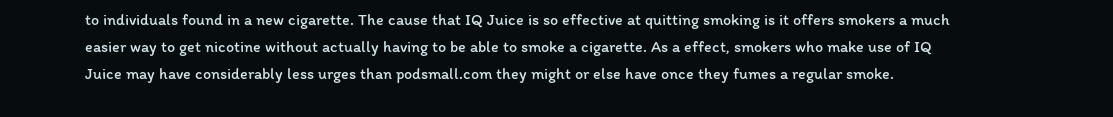to individuals found in a new cigarette. The cause that IQ Juice is so effective at quitting smoking is it offers smokers a much easier way to get nicotine without actually having to be able to smoke a cigarette. As a effect, smokers who make use of IQ Juice may have considerably less urges than podsmall.com they might or else have once they fumes a regular smoke.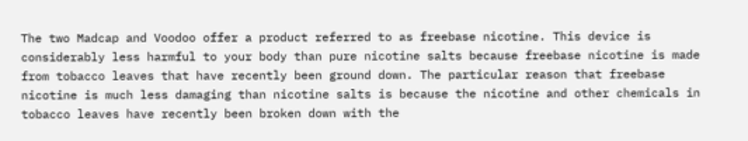The two Madcap and Voodoo offer a product referred to as freebase nicotine. This device is considerably less harmful to your body than pure nicotine salts because freebase nicotine is made from tobacco leaves that have recently been ground down. The particular reason that freebase nicotine is much less damaging than nicotine salts is because the nicotine and other chemicals in tobacco leaves have recently been broken down with the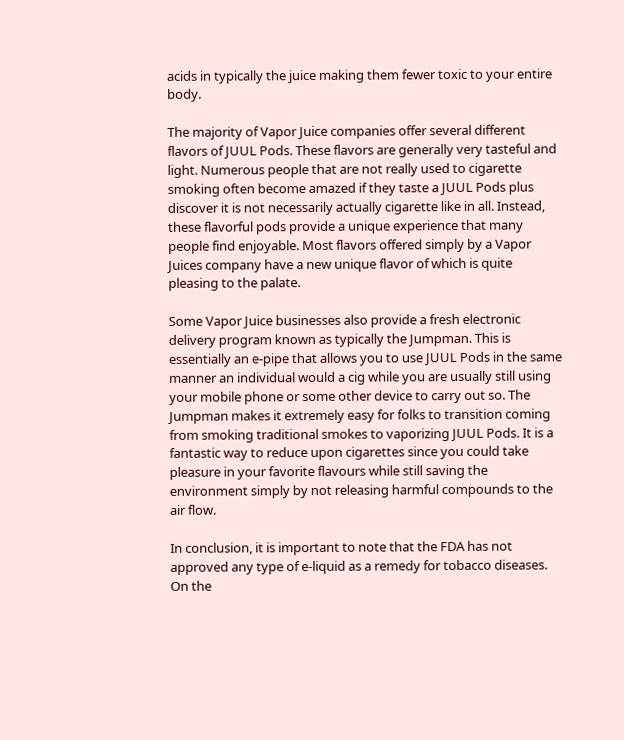acids in typically the juice making them fewer toxic to your entire body.

The majority of Vapor Juice companies offer several different flavors of JUUL Pods. These flavors are generally very tasteful and light. Numerous people that are not really used to cigarette smoking often become amazed if they taste a JUUL Pods plus discover it is not necessarily actually cigarette like in all. Instead, these flavorful pods provide a unique experience that many people find enjoyable. Most flavors offered simply by a Vapor Juices company have a new unique flavor of which is quite pleasing to the palate.

Some Vapor Juice businesses also provide a fresh electronic delivery program known as typically the Jumpman. This is essentially an e-pipe that allows you to use JUUL Pods in the same manner an individual would a cig while you are usually still using your mobile phone or some other device to carry out so. The Jumpman makes it extremely easy for folks to transition coming from smoking traditional smokes to vaporizing JUUL Pods. It is a fantastic way to reduce upon cigarettes since you could take pleasure in your favorite flavours while still saving the environment simply by not releasing harmful compounds to the air flow.

In conclusion, it is important to note that the FDA has not approved any type of e-liquid as a remedy for tobacco diseases. On the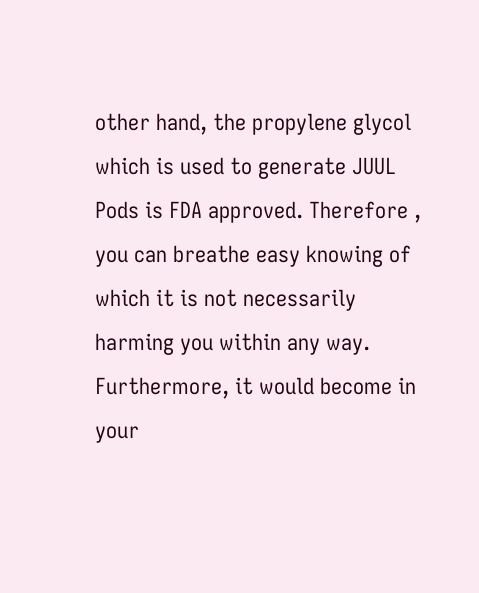other hand, the propylene glycol which is used to generate JUUL Pods is FDA approved. Therefore , you can breathe easy knowing of which it is not necessarily harming you within any way. Furthermore, it would become in your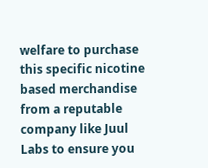welfare to purchase this specific nicotine based merchandise from a reputable company like Juul Labs to ensure you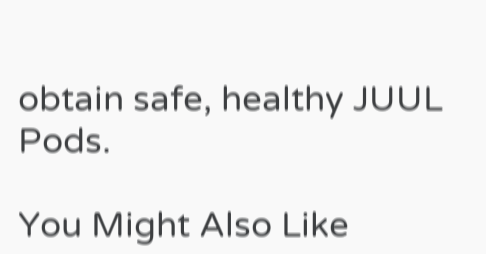obtain safe, healthy JUUL Pods.

You Might Also Like